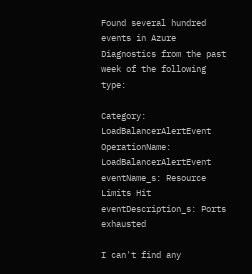Found several hundred events in Azure Diagnostics from the past week of the following type:

Category: LoadBalancerAlertEvent
OperationName: LoadBalancerAlertEvent
eventName_s: Resource Limits Hit
eventDescription_s: Ports exhausted

I can't find any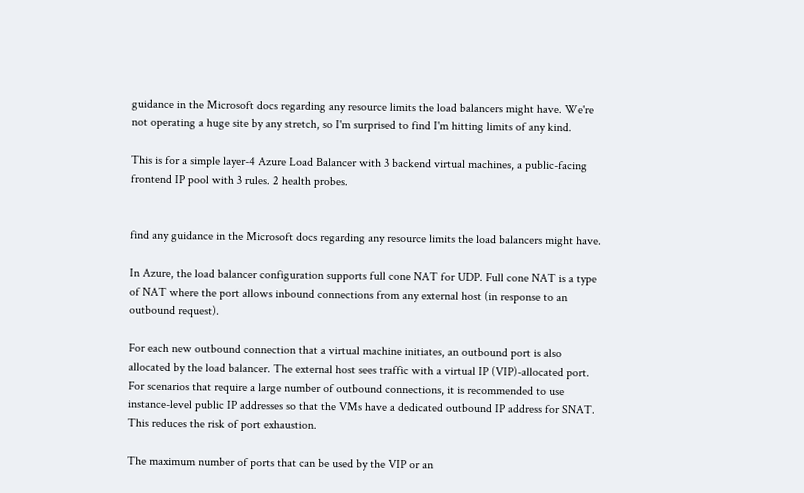guidance in the Microsoft docs regarding any resource limits the load balancers might have. We're not operating a huge site by any stretch, so I'm surprised to find I'm hitting limits of any kind.

This is for a simple layer-4 Azure Load Balancer with 3 backend virtual machines, a public-facing frontend IP pool with 3 rules. 2 health probes.


find any guidance in the Microsoft docs regarding any resource limits the load balancers might have.

In Azure, the load balancer configuration supports full cone NAT for UDP. Full cone NAT is a type of NAT where the port allows inbound connections from any external host (in response to an outbound request).

For each new outbound connection that a virtual machine initiates, an outbound port is also allocated by the load balancer. The external host sees traffic with a virtual IP (VIP)-allocated port. For scenarios that require a large number of outbound connections, it is recommended to use instance-level public IP addresses so that the VMs have a dedicated outbound IP address for SNAT. This reduces the risk of port exhaustion.

The maximum number of ports that can be used by the VIP or an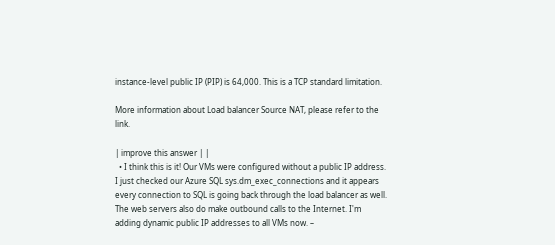instance-level public IP (PIP) is 64,000. This is a TCP standard limitation.

More information about Load balancer Source NAT, please refer to the link.

| improve this answer | |
  • I think this is it! Our VMs were configured without a public IP address. I just checked our Azure SQL sys.dm_exec_connections and it appears every connection to SQL is going back through the load balancer as well. The web servers also do make outbound calls to the Internet. I'm adding dynamic public IP addresses to all VMs now. –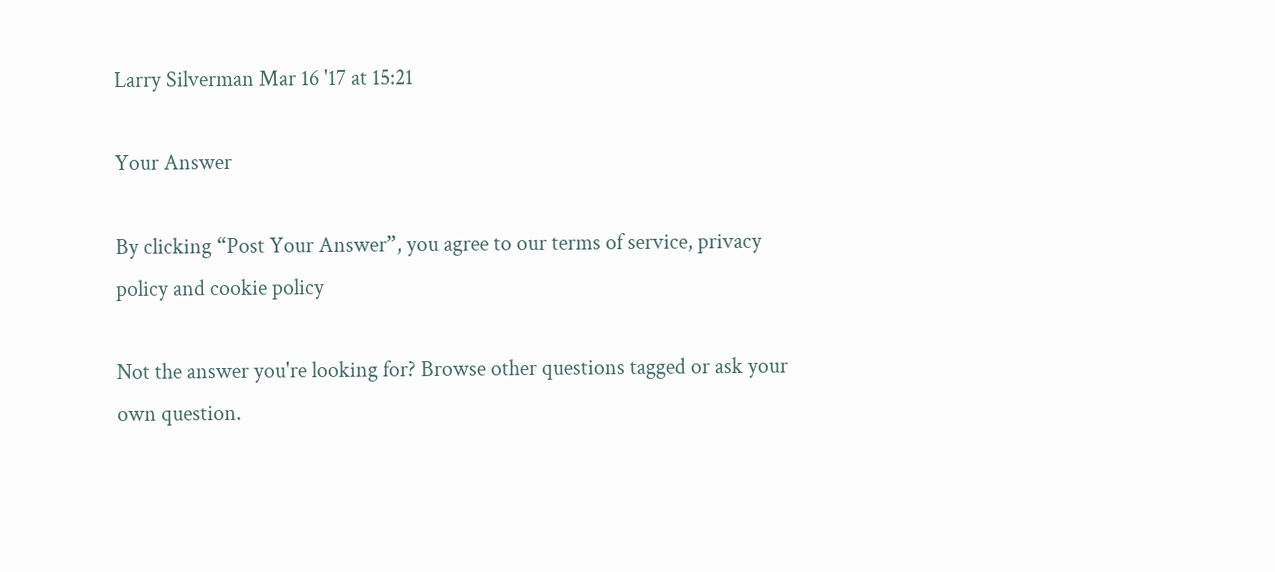Larry Silverman Mar 16 '17 at 15:21

Your Answer

By clicking “Post Your Answer”, you agree to our terms of service, privacy policy and cookie policy

Not the answer you're looking for? Browse other questions tagged or ask your own question.